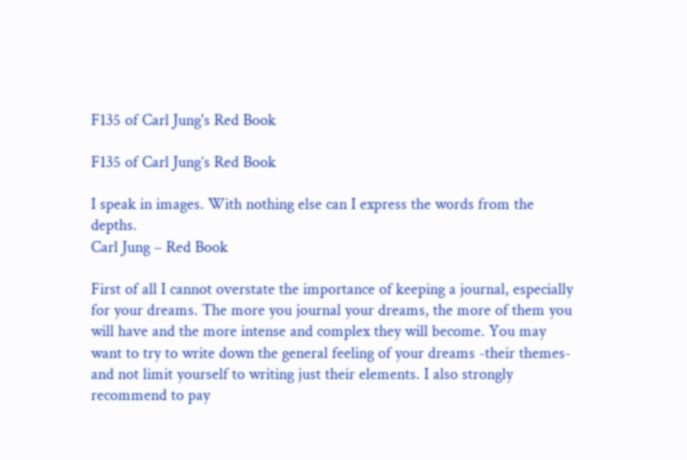F135 of Carl Jung's Red Book

F135 of Carl Jung’s Red Book

I speak in images. With nothing else can I express the words from the depths.
Carl Jung – Red Book

First of all I cannot overstate the importance of keeping a journal, especially for your dreams. The more you journal your dreams, the more of them you will have and the more intense and complex they will become. You may want to try to write down the general feeling of your dreams -their themes- and not limit yourself to writing just their elements. I also strongly recommend to pay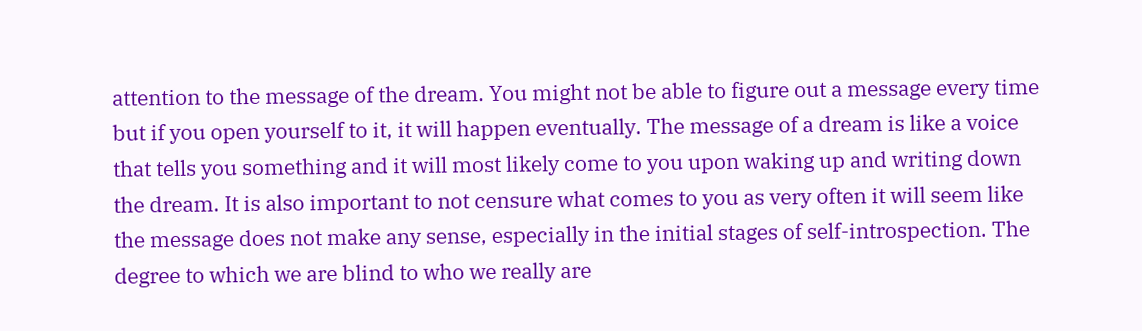attention to the message of the dream. You might not be able to figure out a message every time but if you open yourself to it, it will happen eventually. The message of a dream is like a voice that tells you something and it will most likely come to you upon waking up and writing down the dream. It is also important to not censure what comes to you as very often it will seem like the message does not make any sense, especially in the initial stages of self-introspection. The degree to which we are blind to who we really are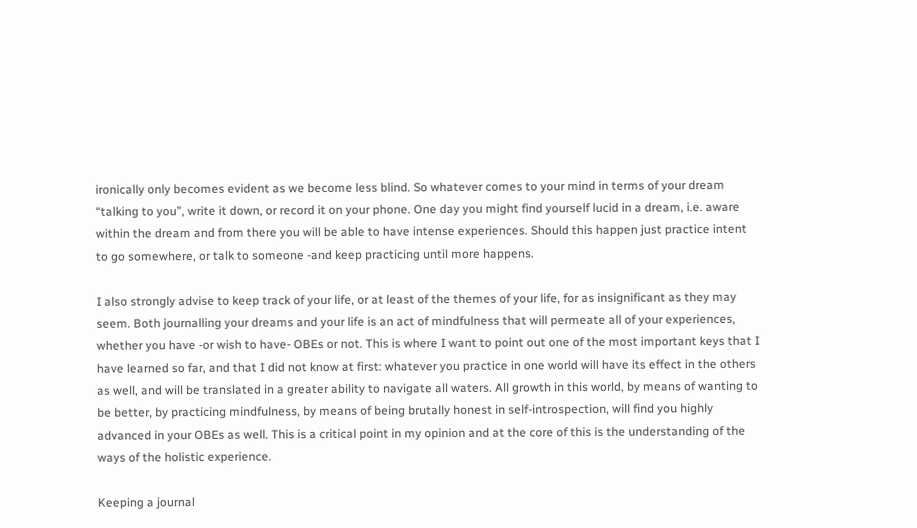ironically only becomes evident as we become less blind. So whatever comes to your mind in terms of your dream “talking to you”, write it down, or record it on your phone. One day you might find yourself lucid in a dream, i.e. aware within the dream and from there you will be able to have intense experiences. Should this happen just practice intent to go somewhere, or talk to someone -and keep practicing until more happens.

I also strongly advise to keep track of your life, or at least of the themes of your life, for as insignificant as they may seem. Both journalling your dreams and your life is an act of mindfulness that will permeate all of your experiences, whether you have -or wish to have- OBEs or not. This is where I want to point out one of the most important keys that I have learned so far, and that I did not know at first: whatever you practice in one world will have its effect in the others as well, and will be translated in a greater ability to navigate all waters. All growth in this world, by means of wanting to be better, by practicing mindfulness, by means of being brutally honest in self-introspection, will find you highly advanced in your OBEs as well. This is a critical point in my opinion and at the core of this is the understanding of the ways of the holistic experience.

Keeping a journal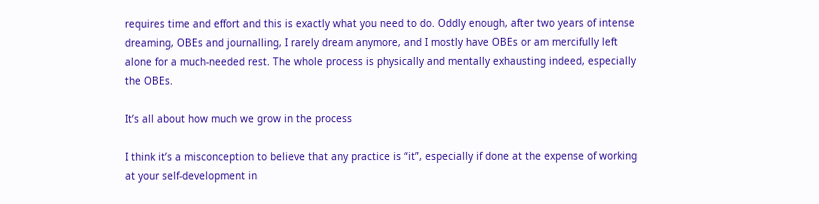requires time and effort and this is exactly what you need to do. Oddly enough, after two years of intense dreaming, OBEs and journalling, I rarely dream anymore, and I mostly have OBEs or am mercifully left alone for a much-needed rest. The whole process is physically and mentally exhausting indeed, especially the OBEs.

It’s all about how much we grow in the process

I think it’s a misconception to believe that any practice is “it”, especially if done at the expense of working at your self-development in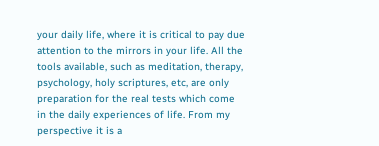your daily life, where it is critical to pay due attention to the mirrors in your life. All the tools available, such as meditation, therapy, psychology, holy scriptures, etc, are only preparation for the real tests which come in the daily experiences of life. From my perspective it is a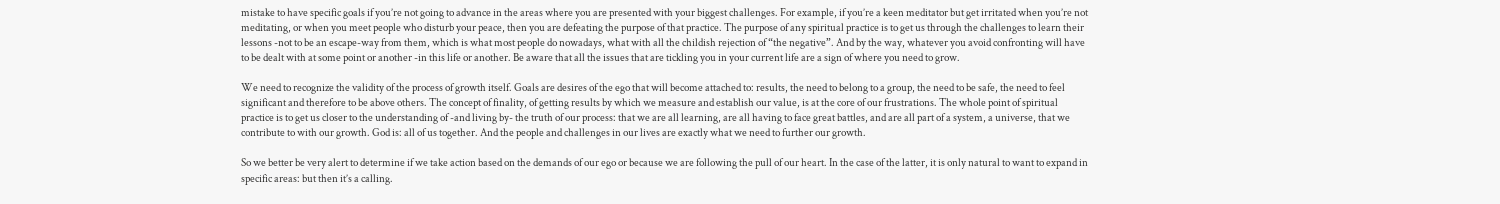mistake to have specific goals if you’re not going to advance in the areas where you are presented with your biggest challenges. For example, if you’re a keen meditator but get irritated when you’re not meditating, or when you meet people who disturb your peace, then you are defeating the purpose of that practice. The purpose of any spiritual practice is to get us through the challenges to learn their lessons -not to be an escape-way from them, which is what most people do nowadays, what with all the childish rejection of “the negative”. And by the way, whatever you avoid confronting will have to be dealt with at some point or another -in this life or another. Be aware that all the issues that are tickling you in your current life are a sign of where you need to grow.

We need to recognize the validity of the process of growth itself. Goals are desires of the ego that will become attached to: results, the need to belong to a group, the need to be safe, the need to feel significant and therefore to be above others. The concept of finality, of getting results by which we measure and establish our value, is at the core of our frustrations. The whole point of spiritual practice is to get us closer to the understanding of -and living by- the truth of our process: that we are all learning, are all having to face great battles, and are all part of a system, a universe, that we contribute to with our growth. God is: all of us together. And the people and challenges in our lives are exactly what we need to further our growth.

So we better be very alert to determine if we take action based on the demands of our ego or because we are following the pull of our heart. In the case of the latter, it is only natural to want to expand in specific areas: but then it’s a calling.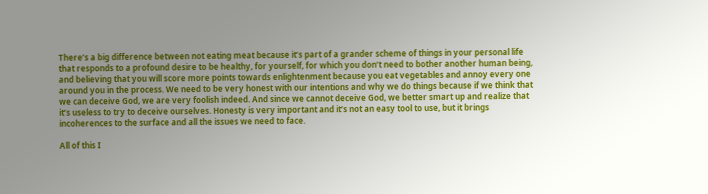There’s a big difference between not eating meat because it’s part of a grander scheme of things in your personal life that responds to a profound desire to be healthy, for yourself, for which you don’t need to bother another human being, and believing that you will score more points towards enlightenment because you eat vegetables and annoy every one around you in the process. We need to be very honest with our intentions and why we do things because if we think that we can deceive God, we are very foolish indeed. And since we cannot deceive God, we better smart up and realize that it’s useless to try to deceive ourselves. Honesty is very important and it’s not an easy tool to use, but it brings incoherences to the surface and all the issues we need to face.

All of this I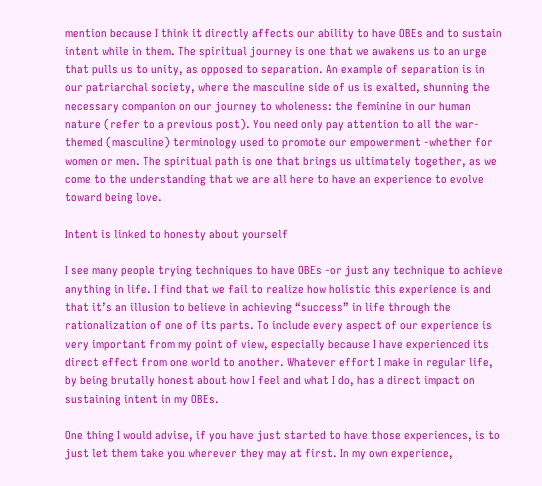mention because I think it directly affects our ability to have OBEs and to sustain intent while in them. The spiritual journey is one that we awakens us to an urge that pulls us to unity, as opposed to separation. An example of separation is in our patriarchal society, where the masculine side of us is exalted, shunning the necessary companion on our journey to wholeness: the feminine in our human nature (refer to a previous post). You need only pay attention to all the war-themed (masculine) terminology used to promote our empowerment -whether for women or men. The spiritual path is one that brings us ultimately together, as we come to the understanding that we are all here to have an experience to evolve toward being love.

Intent is linked to honesty about yourself

I see many people trying techniques to have OBEs -or just any technique to achieve anything in life. I find that we fail to realize how holistic this experience is and that it’s an illusion to believe in achieving “success” in life through the rationalization of one of its parts. To include every aspect of our experience is very important from my point of view, especially because I have experienced its direct effect from one world to another. Whatever effort I make in regular life, by being brutally honest about how I feel and what I do, has a direct impact on sustaining intent in my OBEs.

One thing I would advise, if you have just started to have those experiences, is to just let them take you wherever they may at first. In my own experience,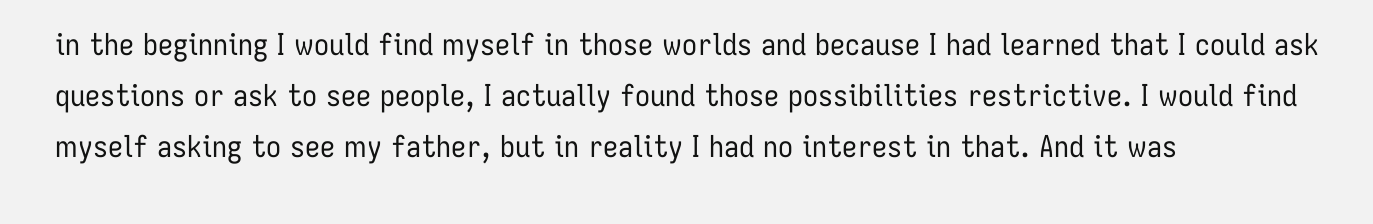in the beginning I would find myself in those worlds and because I had learned that I could ask questions or ask to see people, I actually found those possibilities restrictive. I would find myself asking to see my father, but in reality I had no interest in that. And it was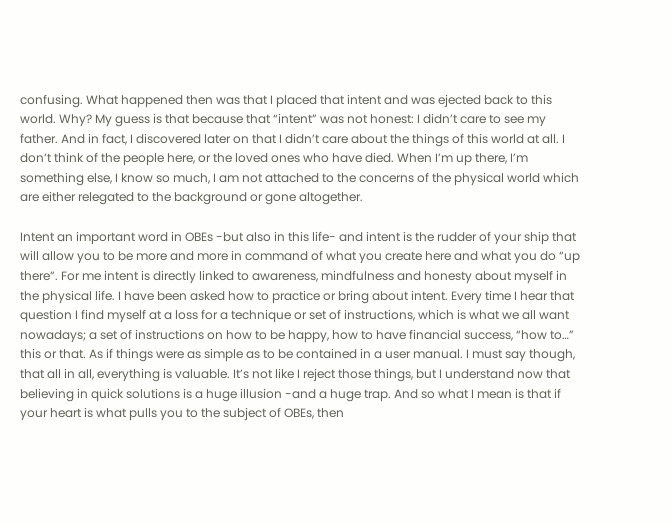confusing. What happened then was that I placed that intent and was ejected back to this world. Why? My guess is that because that “intent” was not honest: I didn’t care to see my father. And in fact, I discovered later on that I didn’t care about the things of this world at all. I don’t think of the people here, or the loved ones who have died. When I’m up there, I’m something else, I know so much, I am not attached to the concerns of the physical world which are either relegated to the background or gone altogether.

Intent an important word in OBEs -but also in this life- and intent is the rudder of your ship that will allow you to be more and more in command of what you create here and what you do “up there”. For me intent is directly linked to awareness, mindfulness and honesty about myself in the physical life. I have been asked how to practice or bring about intent. Every time I hear that question I find myself at a loss for a technique or set of instructions, which is what we all want nowadays; a set of instructions on how to be happy, how to have financial success, “how to…” this or that. As if things were as simple as to be contained in a user manual. I must say though, that all in all, everything is valuable. It’s not like I reject those things, but I understand now that believing in quick solutions is a huge illusion -and a huge trap. And so what I mean is that if your heart is what pulls you to the subject of OBEs, then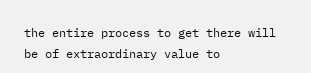the entire process to get there will be of extraordinary value to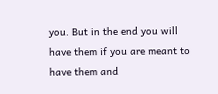you. But in the end you will have them if you are meant to have them and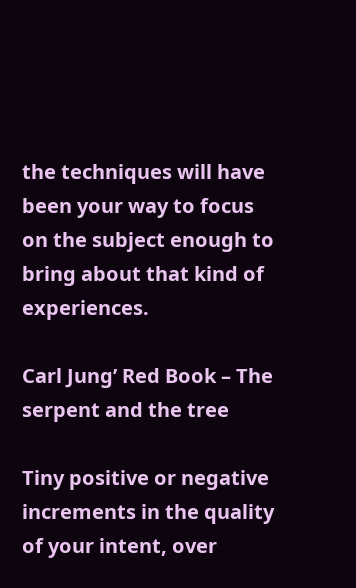the techniques will have been your way to focus on the subject enough to bring about that kind of experiences.

Carl Jung’ Red Book – The serpent and the tree

Tiny positive or negative increments in the quality of your intent, over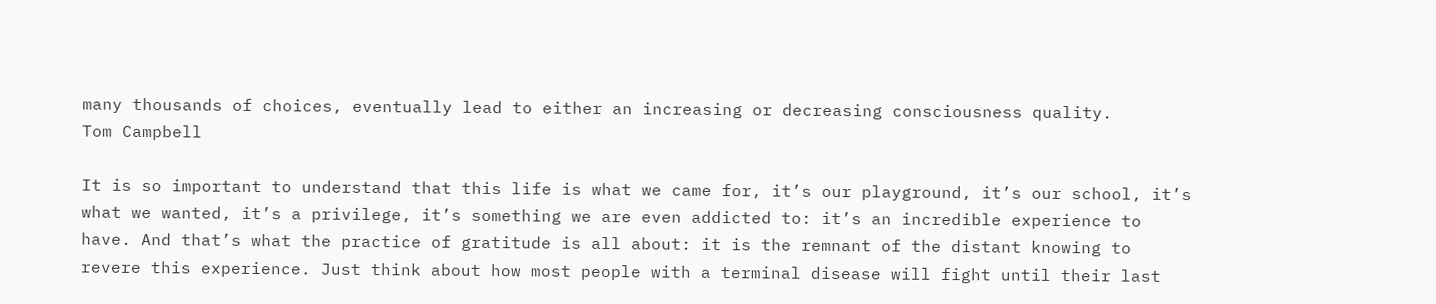many thousands of choices, eventually lead to either an increasing or decreasing consciousness quality.
Tom Campbell

It is so important to understand that this life is what we came for, it’s our playground, it’s our school, it’s what we wanted, it’s a privilege, it’s something we are even addicted to: it’s an incredible experience to have. And that’s what the practice of gratitude is all about: it is the remnant of the distant knowing to revere this experience. Just think about how most people with a terminal disease will fight until their last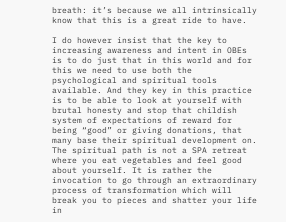breath: it’s because we all intrinsically know that this is a great ride to have.

I do however insist that the key to increasing awareness and intent in OBEs is to do just that in this world and for this we need to use both the psychological and spiritual tools available. And they key in this practice is to be able to look at yourself with brutal honesty and stop that childish system of expectations of reward for being “good” or giving donations, that many base their spiritual development on. The spiritual path is not a SPA retreat where you eat vegetables and feel good about yourself. It is rather the invocation to go through an extraordinary process of transformation which will break you to pieces and shatter your life in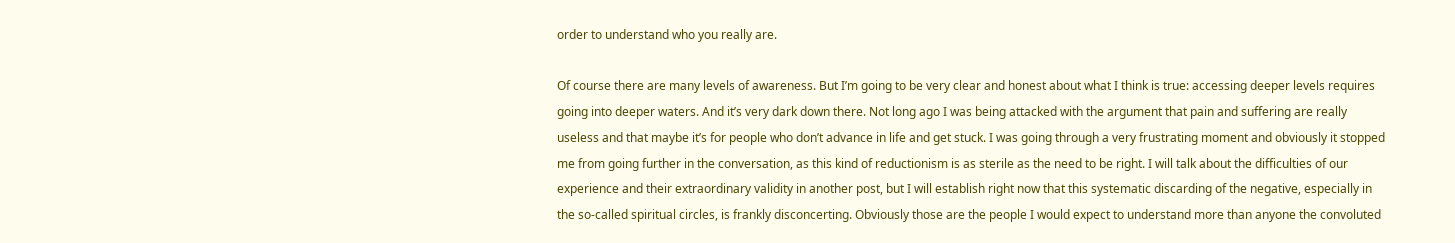order to understand who you really are.

Of course there are many levels of awareness. But I’m going to be very clear and honest about what I think is true: accessing deeper levels requires going into deeper waters. And it’s very dark down there. Not long ago I was being attacked with the argument that pain and suffering are really useless and that maybe it’s for people who don’t advance in life and get stuck. I was going through a very frustrating moment and obviously it stopped me from going further in the conversation, as this kind of reductionism is as sterile as the need to be right. I will talk about the difficulties of our experience and their extraordinary validity in another post, but I will establish right now that this systematic discarding of the negative, especially in the so-called spiritual circles, is frankly disconcerting. Obviously those are the people I would expect to understand more than anyone the convoluted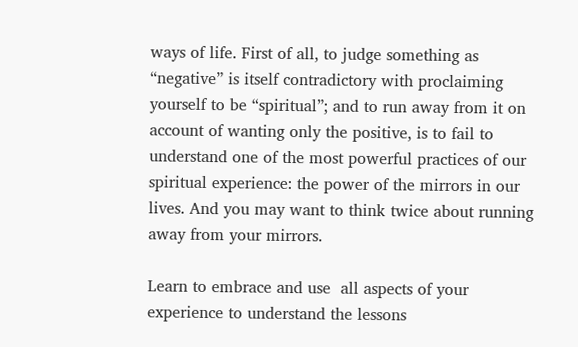ways of life. First of all, to judge something as “negative” is itself contradictory with proclaiming yourself to be “spiritual”; and to run away from it on account of wanting only the positive, is to fail to understand one of the most powerful practices of our spiritual experience: the power of the mirrors in our lives. And you may want to think twice about running away from your mirrors.

Learn to embrace and use  all aspects of your experience to understand the lessons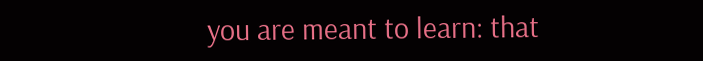you are meant to learn: that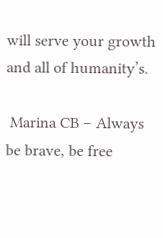will serve your growth and all of humanity’s.

 Marina CB – Always be brave, be free